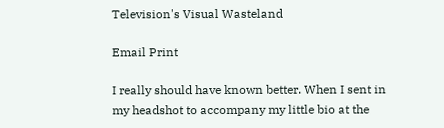Television's Visual Wasteland

Email Print

I really should have known better. When I sent in my headshot to accompany my little bio at the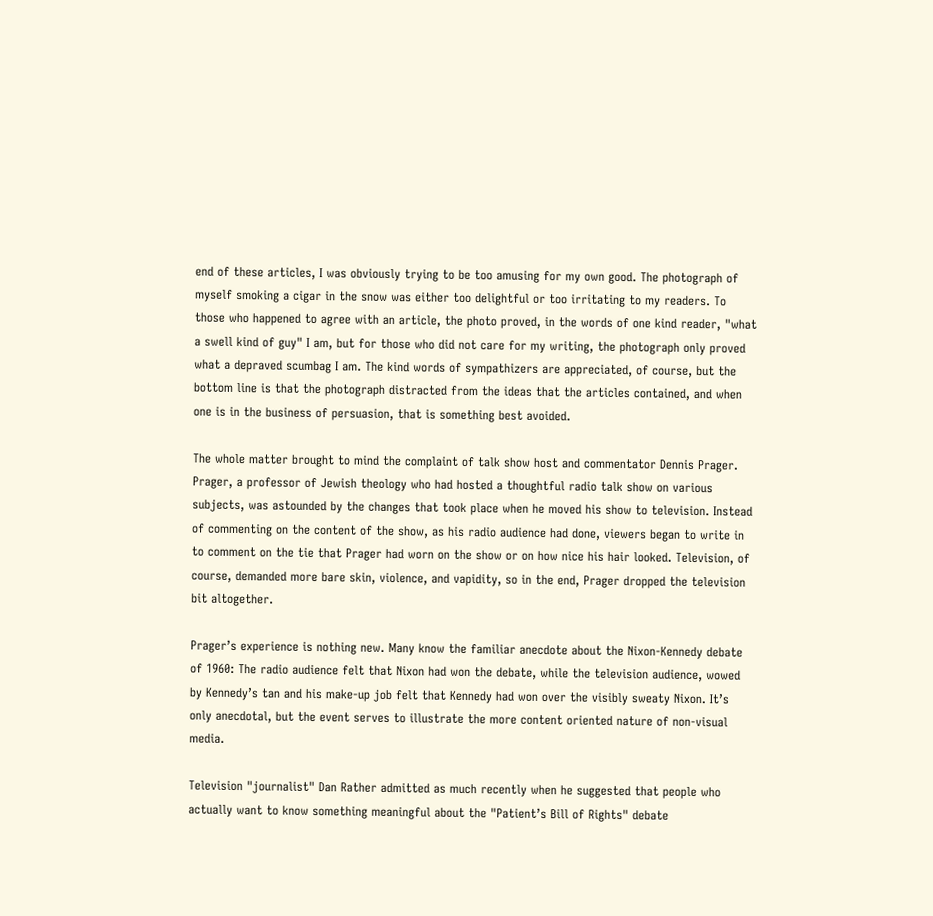end of these articles, I was obviously trying to be too amusing for my own good. The photograph of myself smoking a cigar in the snow was either too delightful or too irritating to my readers. To those who happened to agree with an article, the photo proved, in the words of one kind reader, "what a swell kind of guy" I am, but for those who did not care for my writing, the photograph only proved what a depraved scumbag I am. The kind words of sympathizers are appreciated, of course, but the bottom line is that the photograph distracted from the ideas that the articles contained, and when one is in the business of persuasion, that is something best avoided.

The whole matter brought to mind the complaint of talk show host and commentator Dennis Prager. Prager, a professor of Jewish theology who had hosted a thoughtful radio talk show on various subjects, was astounded by the changes that took place when he moved his show to television. Instead of commenting on the content of the show, as his radio audience had done, viewers began to write in to comment on the tie that Prager had worn on the show or on how nice his hair looked. Television, of course, demanded more bare skin, violence, and vapidity, so in the end, Prager dropped the television bit altogether.

Prager’s experience is nothing new. Many know the familiar anecdote about the Nixon-Kennedy debate of 1960: The radio audience felt that Nixon had won the debate, while the television audience, wowed by Kennedy’s tan and his make-up job felt that Kennedy had won over the visibly sweaty Nixon. It’s only anecdotal, but the event serves to illustrate the more content oriented nature of non-visual media.

Television "journalist" Dan Rather admitted as much recently when he suggested that people who actually want to know something meaningful about the "Patient’s Bill of Rights" debate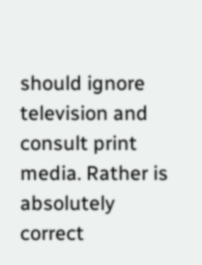should ignore television and consult print media. Rather is absolutely correct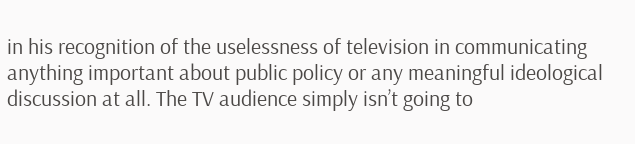in his recognition of the uselessness of television in communicating anything important about public policy or any meaningful ideological discussion at all. The TV audience simply isn’t going to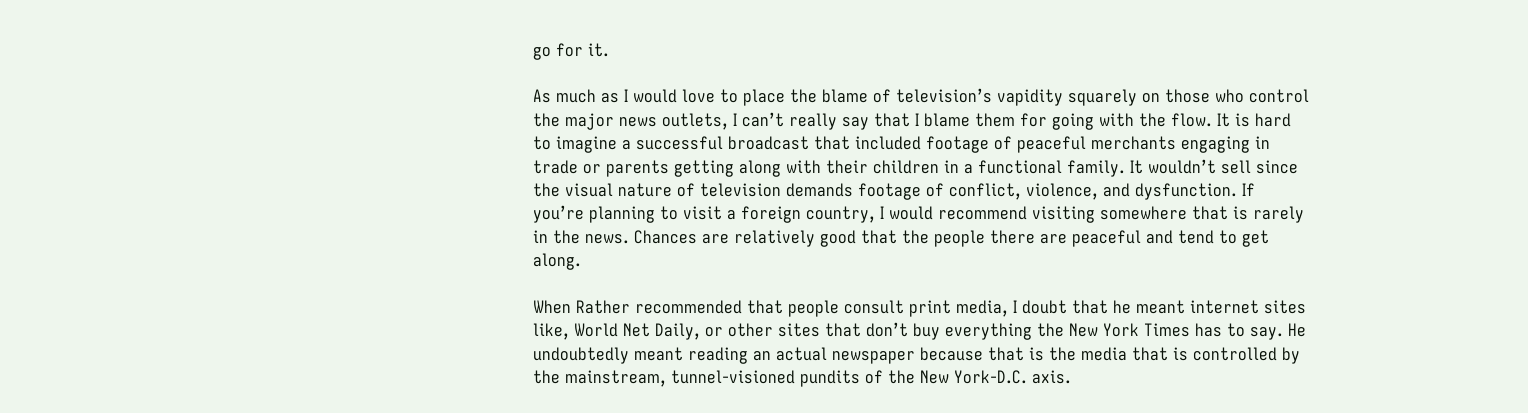go for it.

As much as I would love to place the blame of television’s vapidity squarely on those who control the major news outlets, I can’t really say that I blame them for going with the flow. It is hard to imagine a successful broadcast that included footage of peaceful merchants engaging in trade or parents getting along with their children in a functional family. It wouldn’t sell since the visual nature of television demands footage of conflict, violence, and dysfunction. If you’re planning to visit a foreign country, I would recommend visiting somewhere that is rarely in the news. Chances are relatively good that the people there are peaceful and tend to get along.

When Rather recommended that people consult print media, I doubt that he meant internet sites like, World Net Daily, or other sites that don’t buy everything the New York Times has to say. He undoubtedly meant reading an actual newspaper because that is the media that is controlled by the mainstream, tunnel-visioned pundits of the New York-D.C. axis.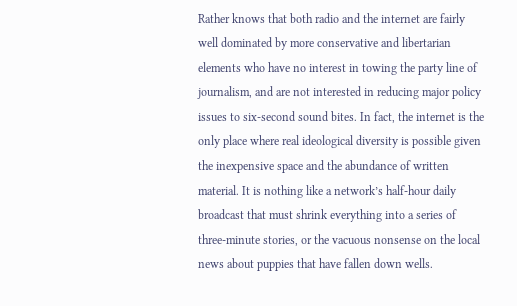Rather knows that both radio and the internet are fairly well dominated by more conservative and libertarian elements who have no interest in towing the party line of journalism, and are not interested in reducing major policy issues to six-second sound bites. In fact, the internet is the only place where real ideological diversity is possible given the inexpensive space and the abundance of written material. It is nothing like a network’s half-hour daily broadcast that must shrink everything into a series of three-minute stories, or the vacuous nonsense on the local news about puppies that have fallen down wells.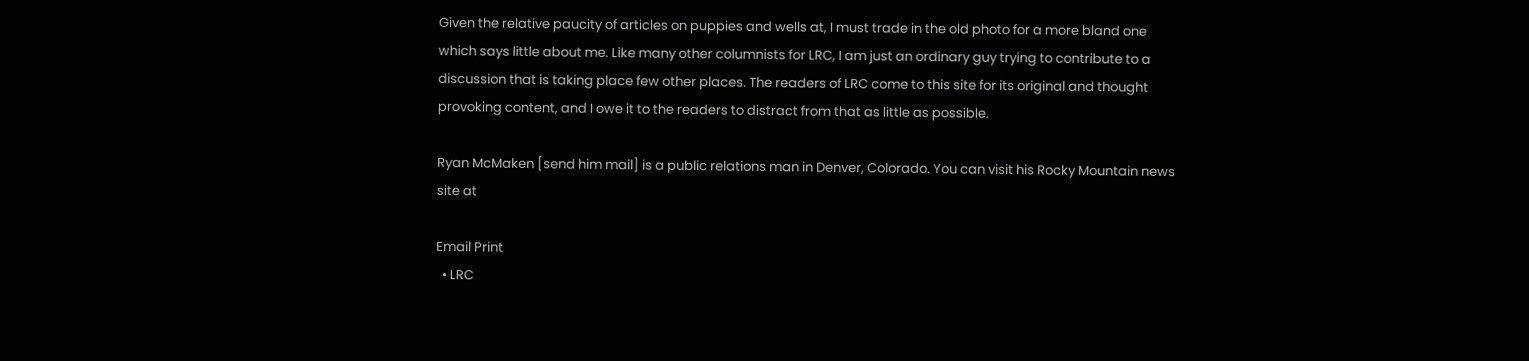Given the relative paucity of articles on puppies and wells at, I must trade in the old photo for a more bland one which says little about me. Like many other columnists for LRC, I am just an ordinary guy trying to contribute to a discussion that is taking place few other places. The readers of LRC come to this site for its original and thought provoking content, and I owe it to the readers to distract from that as little as possible.

Ryan McMaken [send him mail] is a public relations man in Denver, Colorado. You can visit his Rocky Mountain news site at

Email Print
  • LRC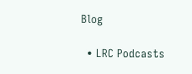Blog

  • LRC Podcasts